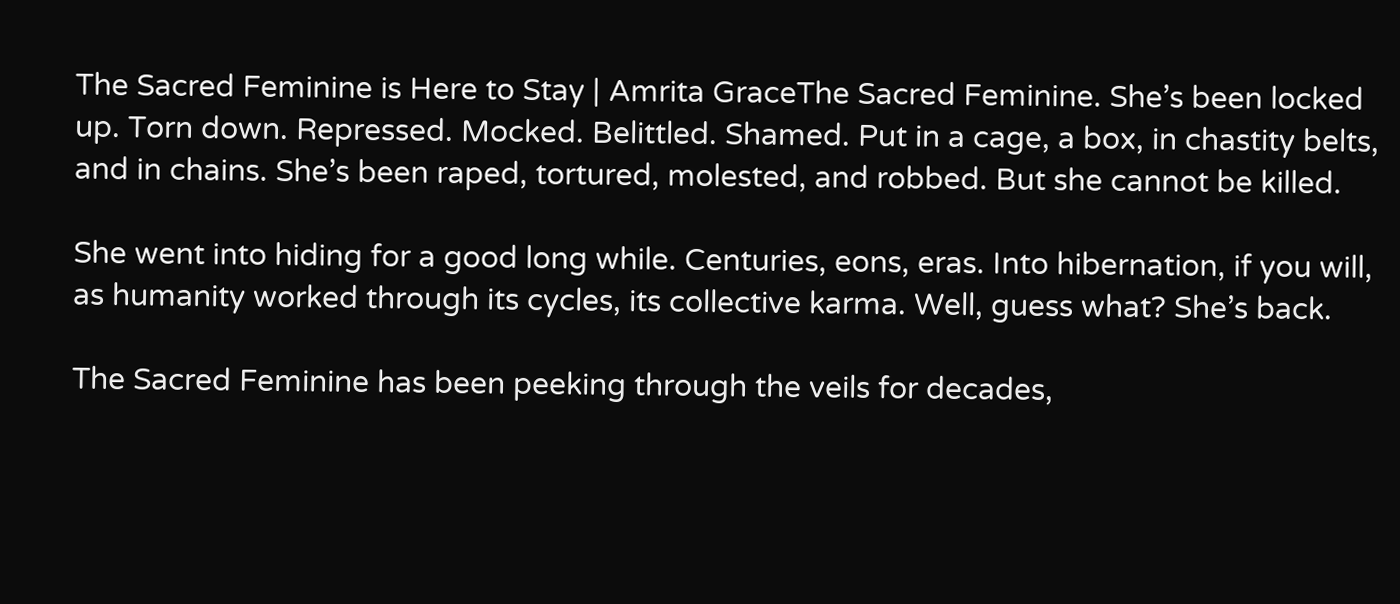The Sacred Feminine is Here to Stay | Amrita GraceThe Sacred Feminine. She’s been locked up. Torn down. Repressed. Mocked. Belittled. Shamed. Put in a cage, a box, in chastity belts, and in chains. She’s been raped, tortured, molested, and robbed. But she cannot be killed.

She went into hiding for a good long while. Centuries, eons, eras. Into hibernation, if you will, as humanity worked through its cycles, its collective karma. Well, guess what? She’s back.

The Sacred Feminine has been peeking through the veils for decades,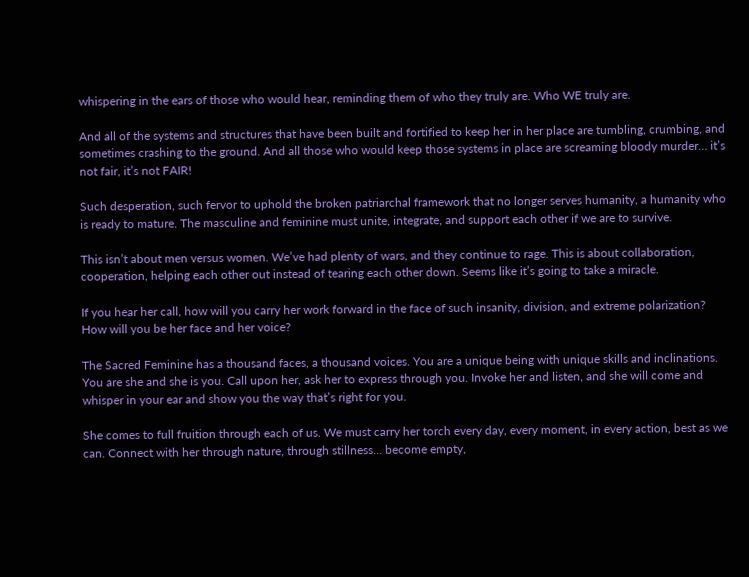whispering in the ears of those who would hear, reminding them of who they truly are. Who WE truly are.

And all of the systems and structures that have been built and fortified to keep her in her place are tumbling, crumbing, and sometimes crashing to the ground. And all those who would keep those systems in place are screaming bloody murder… it’s not fair, it’s not FAIR!

Such desperation, such fervor to uphold the broken patriarchal framework that no longer serves humanity, a humanity who is ready to mature. The masculine and feminine must unite, integrate, and support each other if we are to survive.

This isn’t about men versus women. We’ve had plenty of wars, and they continue to rage. This is about collaboration, cooperation, helping each other out instead of tearing each other down. Seems like it’s going to take a miracle.

If you hear her call, how will you carry her work forward in the face of such insanity, division, and extreme polarization? How will you be her face and her voice?

The Sacred Feminine has a thousand faces, a thousand voices. You are a unique being with unique skills and inclinations. You are she and she is you. Call upon her, ask her to express through you. Invoke her and listen, and she will come and whisper in your ear and show you the way that’s right for you.

She comes to full fruition through each of us. We must carry her torch every day, every moment, in every action, best as we can. Connect with her through nature, through stillness… become empty,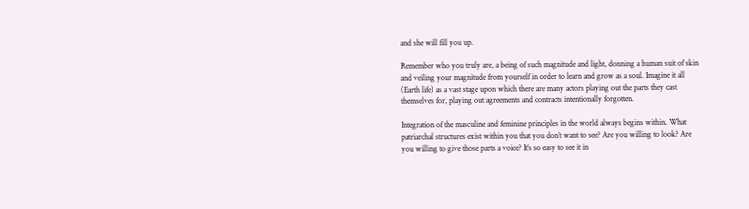and she will fill you up.

Remember who you truly are, a being of such magnitude and light, donning a human suit of skin and veiling your magnitude from yourself in order to learn and grow as a soul. Imagine it all (Earth life) as a vast stage upon which there are many actors playing out the parts they cast themselves for, playing out agreements and contracts intentionally forgotten.

Integration of the masculine and feminine principles in the world always begins within. What patriarchal structures exist within you that you don’t want to see? Are you willing to look? Are you willing to give those parts a voice? It’s so easy to see it in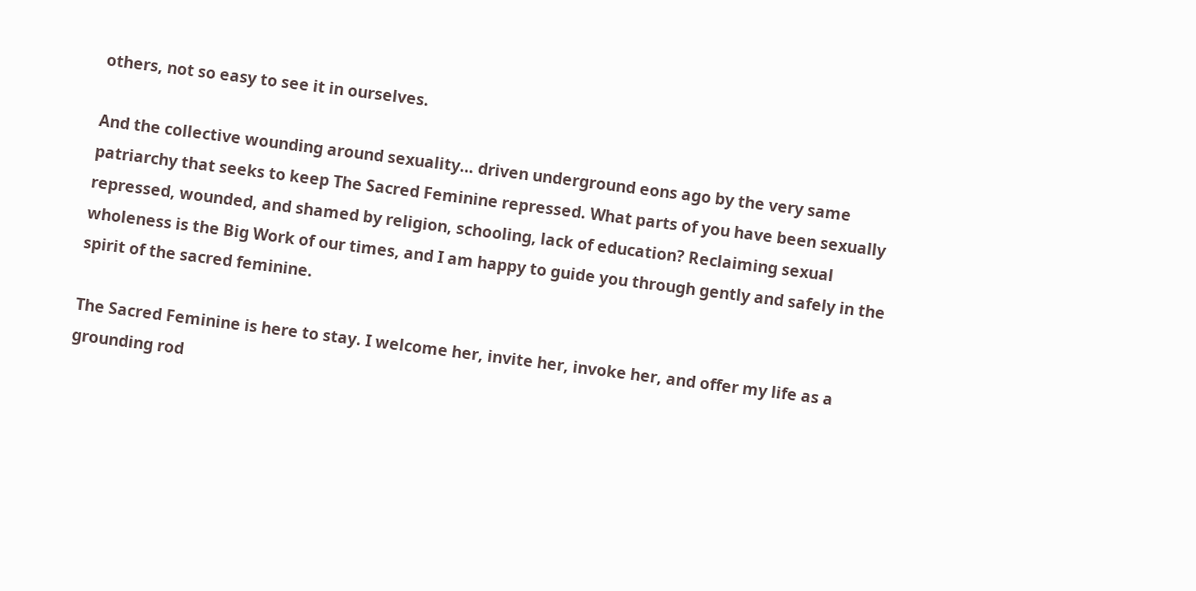others, not so easy to see it in ourselves.

And the collective wounding around sexuality… driven underground eons ago by the very same patriarchy that seeks to keep The Sacred Feminine repressed. What parts of you have been sexually repressed, wounded, and shamed by religion, schooling, lack of education? Reclaiming sexual wholeness is the Big Work of our times, and I am happy to guide you through gently and safely in the spirit of the sacred feminine.

The Sacred Feminine is here to stay. I welcome her, invite her, invoke her, and offer my life as a grounding rod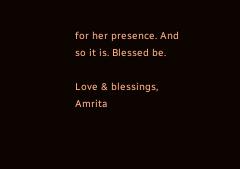for her presence. And so it is. Blessed be.

Love & blessings, Amrita